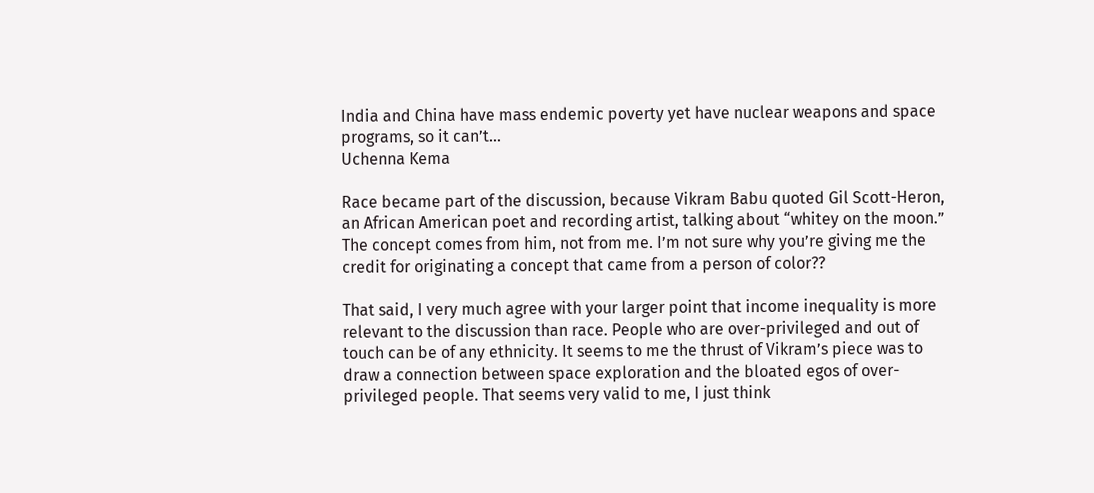India and China have mass endemic poverty yet have nuclear weapons and space programs, so it can’t…
Uchenna Kema

Race became part of the discussion, because Vikram Babu quoted Gil Scott-Heron, an African American poet and recording artist, talking about “whitey on the moon.” The concept comes from him, not from me. I’m not sure why you’re giving me the credit for originating a concept that came from a person of color??

That said, I very much agree with your larger point that income inequality is more relevant to the discussion than race. People who are over-privileged and out of touch can be of any ethnicity. It seems to me the thrust of Vikram’s piece was to draw a connection between space exploration and the bloated egos of over-privileged people. That seems very valid to me, I just think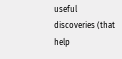useful discoveries (that help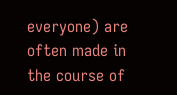everyone) are often made in the course of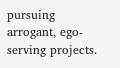pursuing arrogant, ego-serving projects.